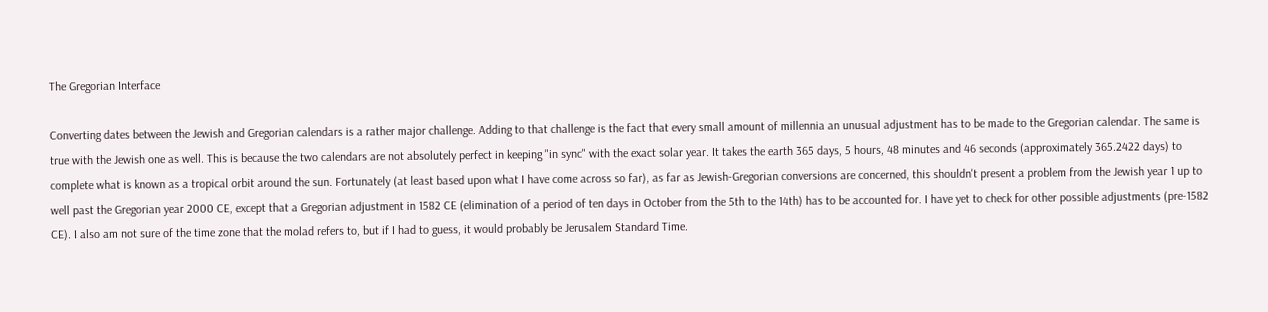The Gregorian Interface

Converting dates between the Jewish and Gregorian calendars is a rather major challenge. Adding to that challenge is the fact that every small amount of millennia an unusual adjustment has to be made to the Gregorian calendar. The same is true with the Jewish one as well. This is because the two calendars are not absolutely perfect in keeping "in sync" with the exact solar year. It takes the earth 365 days, 5 hours, 48 minutes and 46 seconds (approximately 365.2422 days) to complete what is known as a tropical orbit around the sun. Fortunately (at least based upon what I have come across so far), as far as Jewish-Gregorian conversions are concerned, this shouldn't present a problem from the Jewish year 1 up to well past the Gregorian year 2000 CE, except that a Gregorian adjustment in 1582 CE (elimination of a period of ten days in October from the 5th to the 14th) has to be accounted for. I have yet to check for other possible adjustments (pre-1582 CE). I also am not sure of the time zone that the molad refers to, but if I had to guess, it would probably be Jerusalem Standard Time.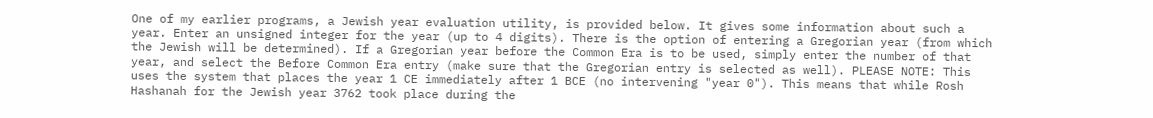One of my earlier programs, a Jewish year evaluation utility, is provided below. It gives some information about such a year. Enter an unsigned integer for the year (up to 4 digits). There is the option of entering a Gregorian year (from which the Jewish will be determined). If a Gregorian year before the Common Era is to be used, simply enter the number of that year, and select the Before Common Era entry (make sure that the Gregorian entry is selected as well). PLEASE NOTE: This uses the system that places the year 1 CE immediately after 1 BCE (no intervening "year 0"). This means that while Rosh Hashanah for the Jewish year 3762 took place during the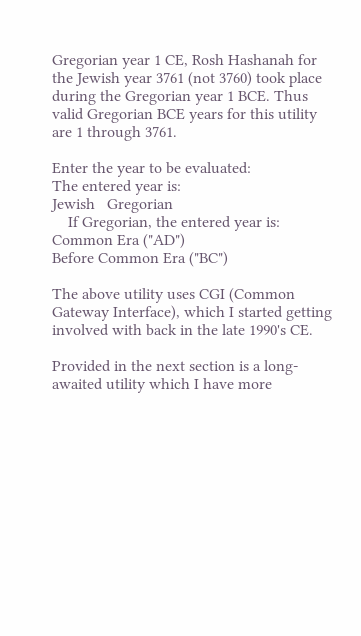Gregorian year 1 CE, Rosh Hashanah for the Jewish year 3761 (not 3760) took place during the Gregorian year 1 BCE. Thus valid Gregorian BCE years for this utility are 1 through 3761.

Enter the year to be evaluated:
The entered year is:
Jewish   Gregorian
    If Gregorian, the entered year is:
Common Era ("AD")
Before Common Era ("BC")

The above utility uses CGI (Common Gateway Interface), which I started getting involved with back in the late 1990's CE.

Provided in the next section is a long-awaited utility which I have more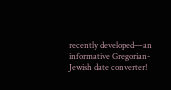recently developed—an informative Gregorian-Jewish date converter!